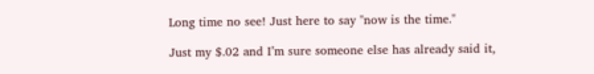Long time no see! Just here to say "now is the time."

Just my $.02 and I’m sure someone else has already said it,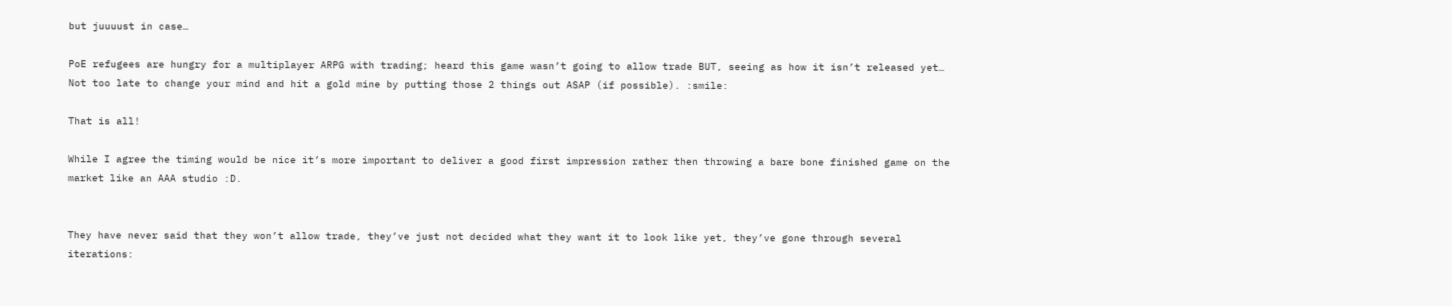but juuuust in case…

PoE refugees are hungry for a multiplayer ARPG with trading; heard this game wasn’t going to allow trade BUT, seeing as how it isn’t released yet… Not too late to change your mind and hit a gold mine by putting those 2 things out ASAP (if possible). :smile:

That is all!

While I agree the timing would be nice it’s more important to deliver a good first impression rather then throwing a bare bone finished game on the market like an AAA studio :D.


They have never said that they won’t allow trade, they’ve just not decided what they want it to look like yet, they’ve gone through several iterations: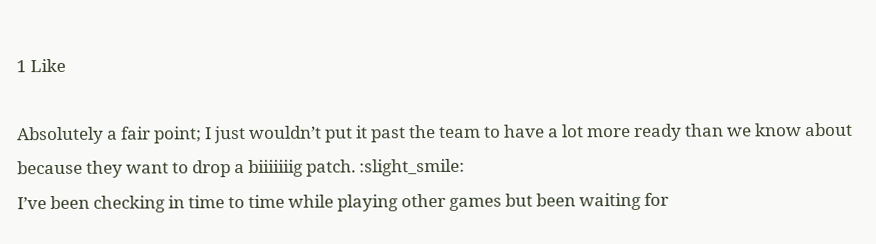1 Like

Absolutely a fair point; I just wouldn’t put it past the team to have a lot more ready than we know about because they want to drop a biiiiiiig patch. :slight_smile:
I’ve been checking in time to time while playing other games but been waiting for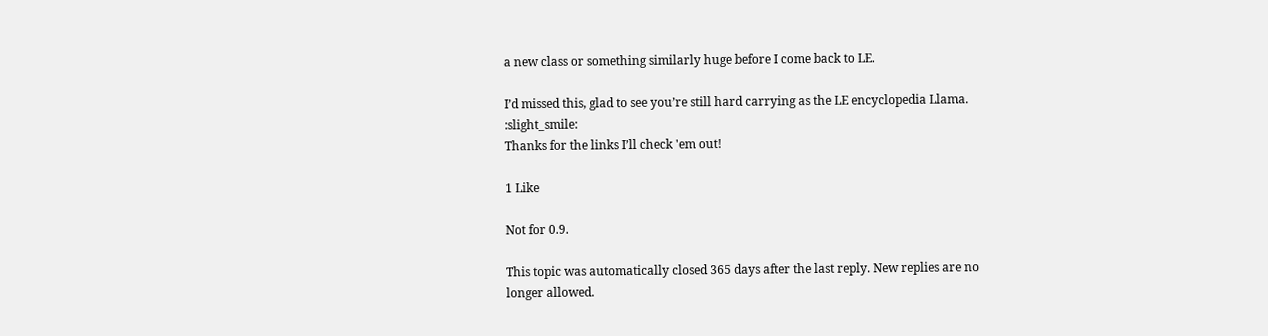a new class or something similarly huge before I come back to LE.

I’d missed this, glad to see you’re still hard carrying as the LE encyclopedia Llama. :slight_smile:
Thanks for the links I’ll check 'em out!

1 Like

Not for 0.9.

This topic was automatically closed 365 days after the last reply. New replies are no longer allowed.